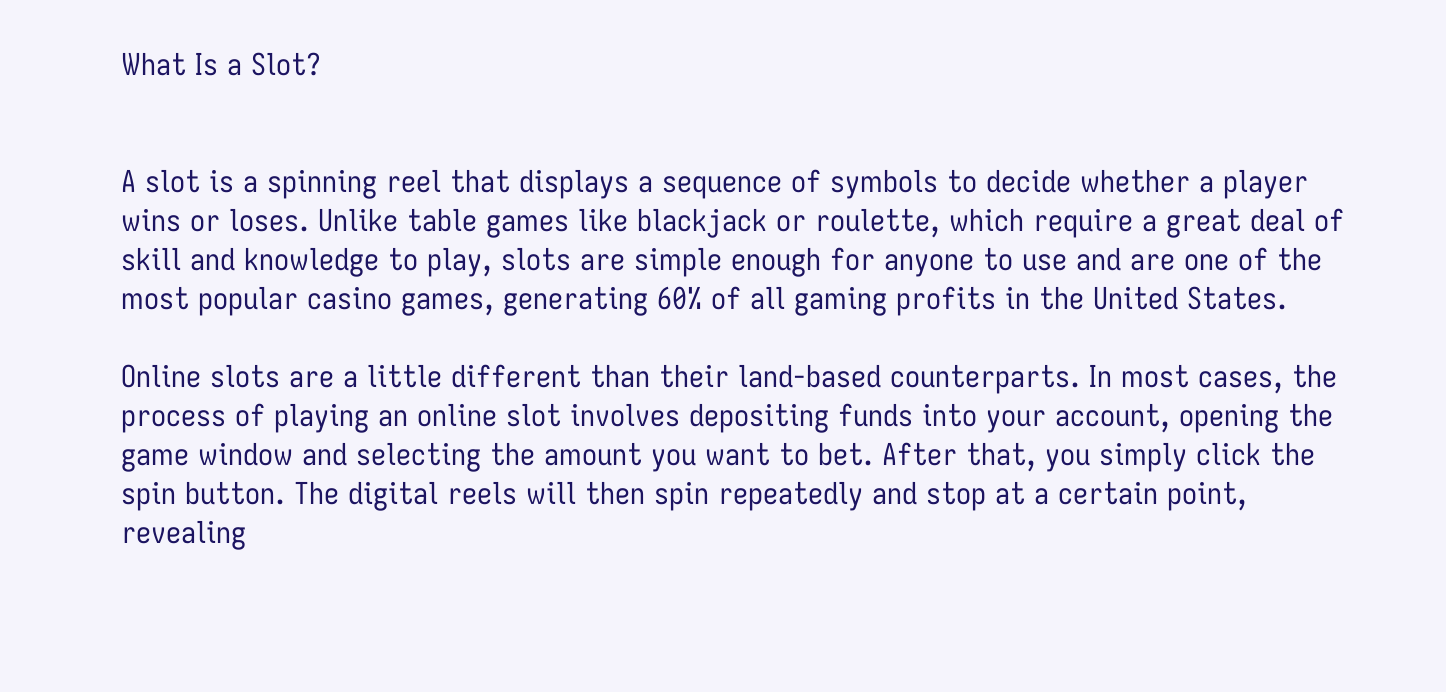What Is a Slot?


A slot is a spinning reel that displays a sequence of symbols to decide whether a player wins or loses. Unlike table games like blackjack or roulette, which require a great deal of skill and knowledge to play, slots are simple enough for anyone to use and are one of the most popular casino games, generating 60% of all gaming profits in the United States.

Online slots are a little different than their land-based counterparts. In most cases, the process of playing an online slot involves depositing funds into your account, opening the game window and selecting the amount you want to bet. After that, you simply click the spin button. The digital reels will then spin repeatedly and stop at a certain point, revealing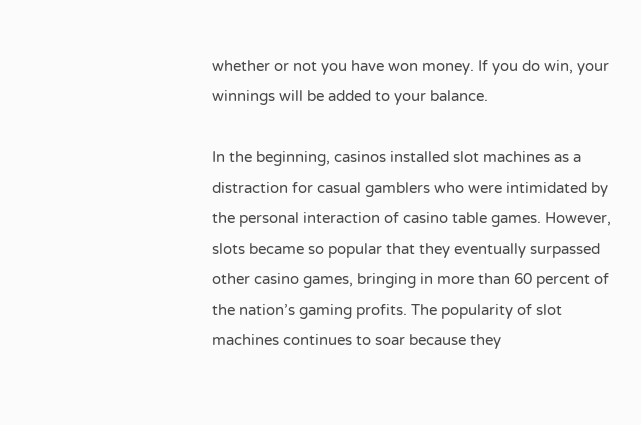whether or not you have won money. If you do win, your winnings will be added to your balance.

In the beginning, casinos installed slot machines as a distraction for casual gamblers who were intimidated by the personal interaction of casino table games. However, slots became so popular that they eventually surpassed other casino games, bringing in more than 60 percent of the nation’s gaming profits. The popularity of slot machines continues to soar because they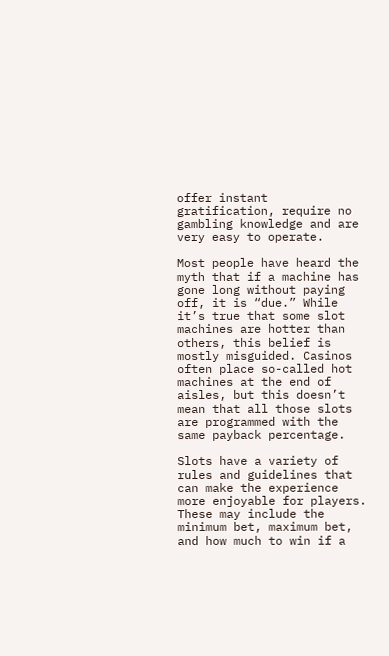offer instant gratification, require no gambling knowledge and are very easy to operate.

Most people have heard the myth that if a machine has gone long without paying off, it is “due.” While it’s true that some slot machines are hotter than others, this belief is mostly misguided. Casinos often place so-called hot machines at the end of aisles, but this doesn’t mean that all those slots are programmed with the same payback percentage.

Slots have a variety of rules and guidelines that can make the experience more enjoyable for players. These may include the minimum bet, maximum bet, and how much to win if a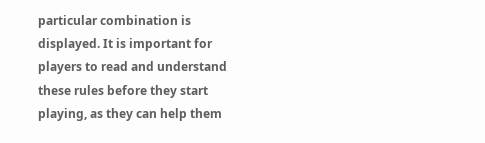particular combination is displayed. It is important for players to read and understand these rules before they start playing, as they can help them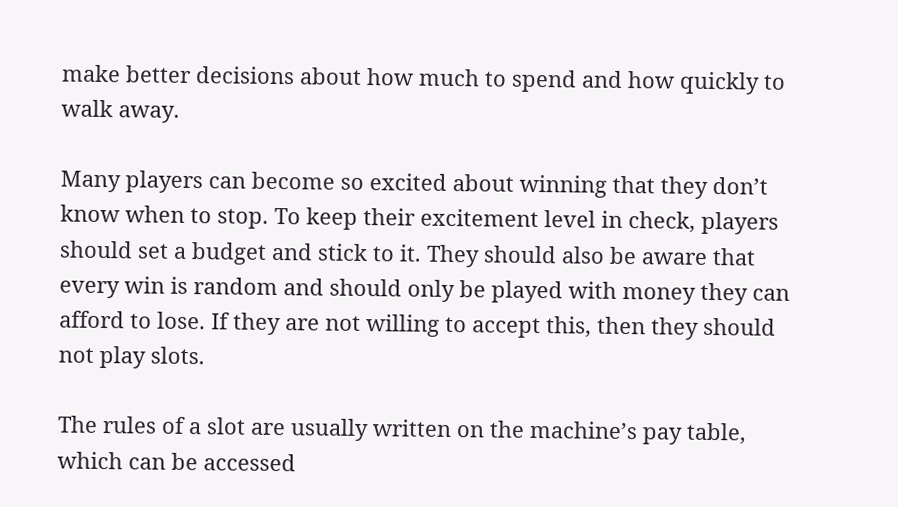make better decisions about how much to spend and how quickly to walk away.

Many players can become so excited about winning that they don’t know when to stop. To keep their excitement level in check, players should set a budget and stick to it. They should also be aware that every win is random and should only be played with money they can afford to lose. If they are not willing to accept this, then they should not play slots.

The rules of a slot are usually written on the machine’s pay table, which can be accessed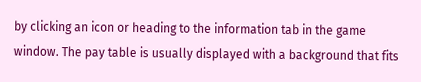by clicking an icon or heading to the information tab in the game window. The pay table is usually displayed with a background that fits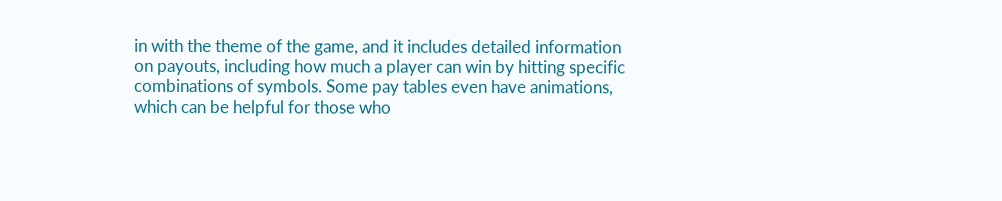in with the theme of the game, and it includes detailed information on payouts, including how much a player can win by hitting specific combinations of symbols. Some pay tables even have animations, which can be helpful for those who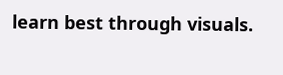learn best through visuals.